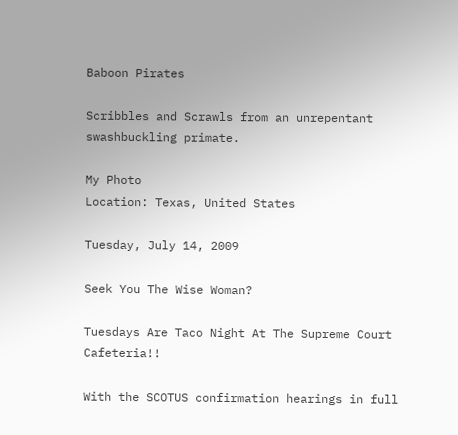Baboon Pirates

Scribbles and Scrawls from an unrepentant swashbuckling primate.

My Photo
Location: Texas, United States

Tuesday, July 14, 2009

Seek You The Wise Woman?

Tuesdays Are Taco Night At The Supreme Court Cafeteria!!

With the SCOTUS confirmation hearings in full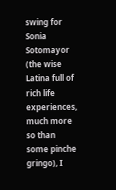swing for Sonia Sotomayor (the wise Latina full of rich life experiences, much more so than some pinche gringo), I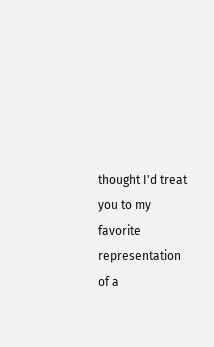thought I'd treat you to my favorite representation of a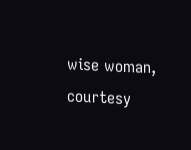wise woman, courtesy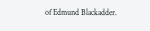of Edmund Blackadder.